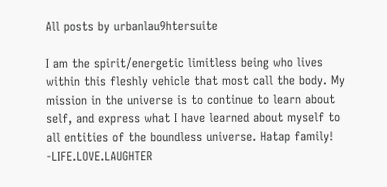All posts by urbanlau9htersuite

I am the spirit/energetic limitless being who lives within this fleshly vehicle that most call the body. My mission in the universe is to continue to learn about self, and express what I have learned about myself to all entities of the boundless universe. Hatap family! -LIFE.LOVE.LAUGHTER